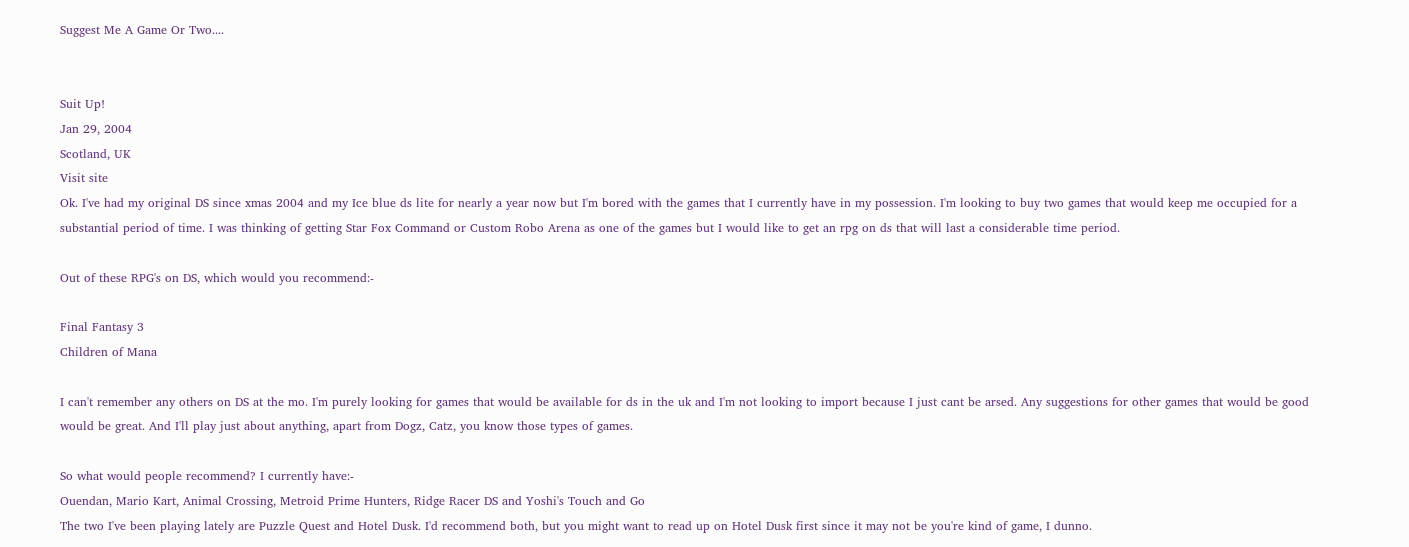Suggest Me A Game Or Two....


Suit Up!
Jan 29, 2004
Scotland, UK
Visit site
Ok. I've had my original DS since xmas 2004 and my Ice blue ds lite for nearly a year now but I'm bored with the games that I currently have in my possession. I'm looking to buy two games that would keep me occupied for a substantial period of time. I was thinking of getting Star Fox Command or Custom Robo Arena as one of the games but I would like to get an rpg on ds that will last a considerable time period.

Out of these RPG's on DS, which would you recommend:-

Final Fantasy 3
Children of Mana

I can't remember any others on DS at the mo. I'm purely looking for games that would be available for ds in the uk and I'm not looking to import because I just cant be arsed. Any suggestions for other games that would be good would be great. And I'll play just about anything, apart from Dogz, Catz, you know those types of games.

So what would people recommend? I currently have:-
Ouendan, Mario Kart, Animal Crossing, Metroid Prime Hunters, Ridge Racer DS and Yoshi's Touch and Go
The two I've been playing lately are Puzzle Quest and Hotel Dusk. I'd recommend both, but you might want to read up on Hotel Dusk first since it may not be you're kind of game, I dunno.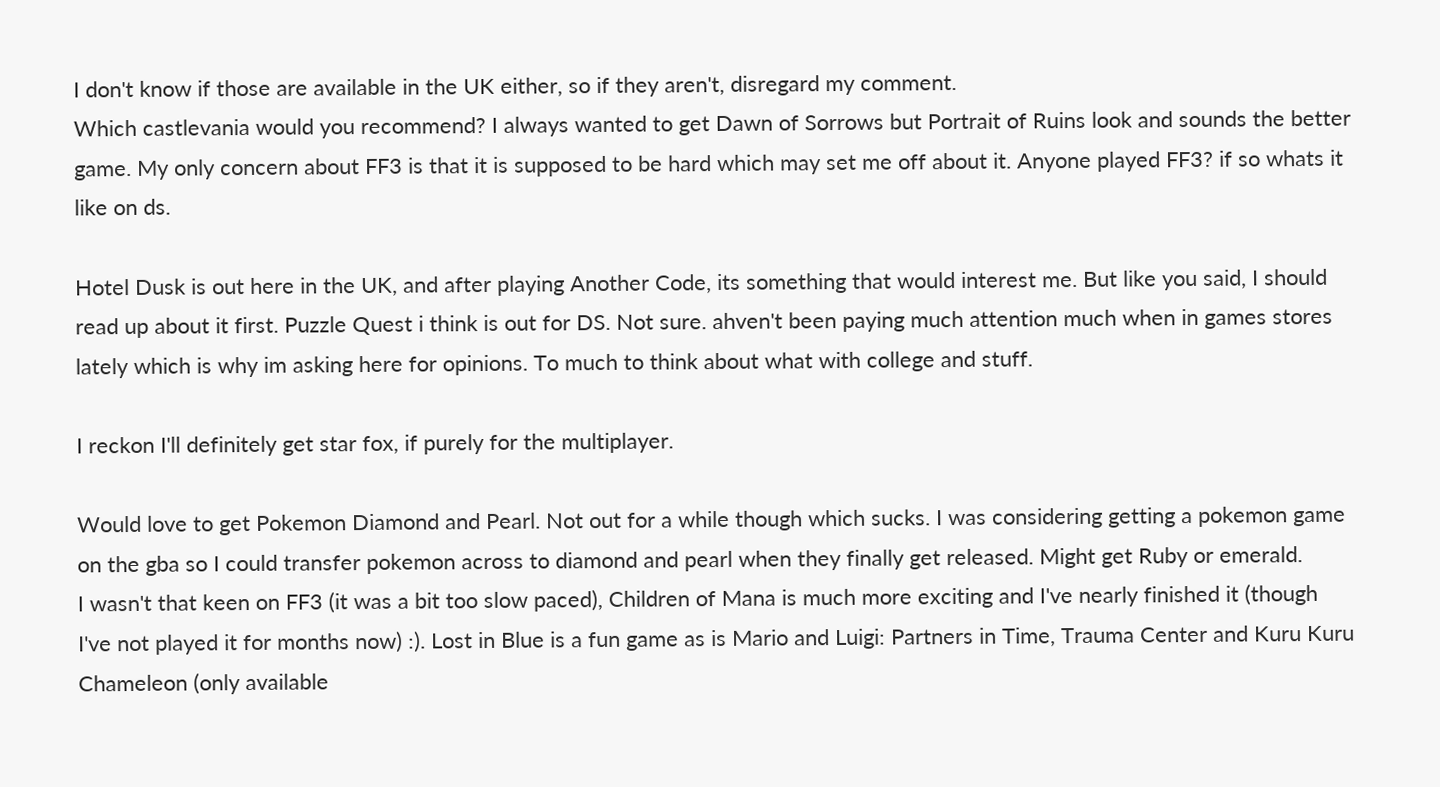I don't know if those are available in the UK either, so if they aren't, disregard my comment.
Which castlevania would you recommend? I always wanted to get Dawn of Sorrows but Portrait of Ruins look and sounds the better game. My only concern about FF3 is that it is supposed to be hard which may set me off about it. Anyone played FF3? if so whats it like on ds.

Hotel Dusk is out here in the UK, and after playing Another Code, its something that would interest me. But like you said, I should read up about it first. Puzzle Quest i think is out for DS. Not sure. ahven't been paying much attention much when in games stores lately which is why im asking here for opinions. To much to think about what with college and stuff.

I reckon I'll definitely get star fox, if purely for the multiplayer.

Would love to get Pokemon Diamond and Pearl. Not out for a while though which sucks. I was considering getting a pokemon game on the gba so I could transfer pokemon across to diamond and pearl when they finally get released. Might get Ruby or emerald.
I wasn't that keen on FF3 (it was a bit too slow paced), Children of Mana is much more exciting and I've nearly finished it (though I've not played it for months now) :). Lost in Blue is a fun game as is Mario and Luigi: Partners in Time, Trauma Center and Kuru Kuru Chameleon (only available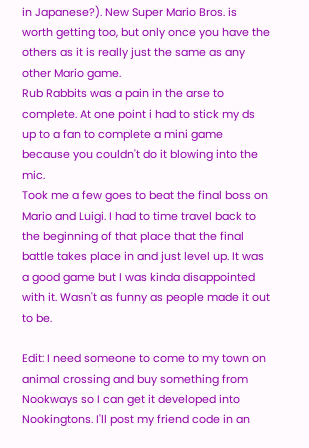in Japanese?). New Super Mario Bros. is worth getting too, but only once you have the others as it is really just the same as any other Mario game.
Rub Rabbits was a pain in the arse to complete. At one point i had to stick my ds up to a fan to complete a mini game because you couldn't do it blowing into the mic.
Took me a few goes to beat the final boss on Mario and Luigi. I had to time travel back to the beginning of that place that the final battle takes place in and just level up. It was a good game but I was kinda disappointed with it. Wasn't as funny as people made it out to be.

Edit: I need someone to come to my town on animal crossing and buy something from Nookways so I can get it developed into Nookingtons. I'll post my friend code in an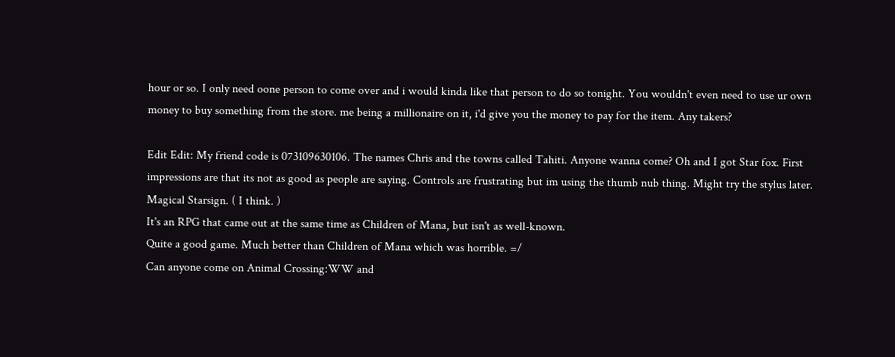hour or so. I only need oone person to come over and i would kinda like that person to do so tonight. You wouldn't even need to use ur own money to buy something from the store. me being a millionaire on it, i'd give you the money to pay for the item. Any takers?

Edit Edit: My friend code is 073109630106. The names Chris and the towns called Tahiti. Anyone wanna come? Oh and I got Star fox. First impressions are that its not as good as people are saying. Controls are frustrating but im using the thumb nub thing. Might try the stylus later.
Magical Starsign. ( I think. )
It's an RPG that came out at the same time as Children of Mana, but isn't as well-known.
Quite a good game. Much better than Children of Mana which was horrible. =/
Can anyone come on Animal Crossing:WW and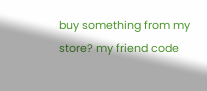buy something from my store? my friend code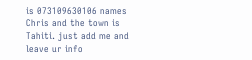is 073109630106 names Chris and the town is Tahiti. just add me and leave ur info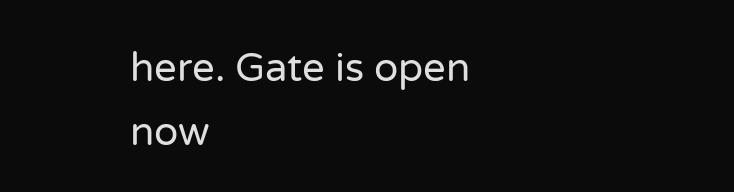here. Gate is open now